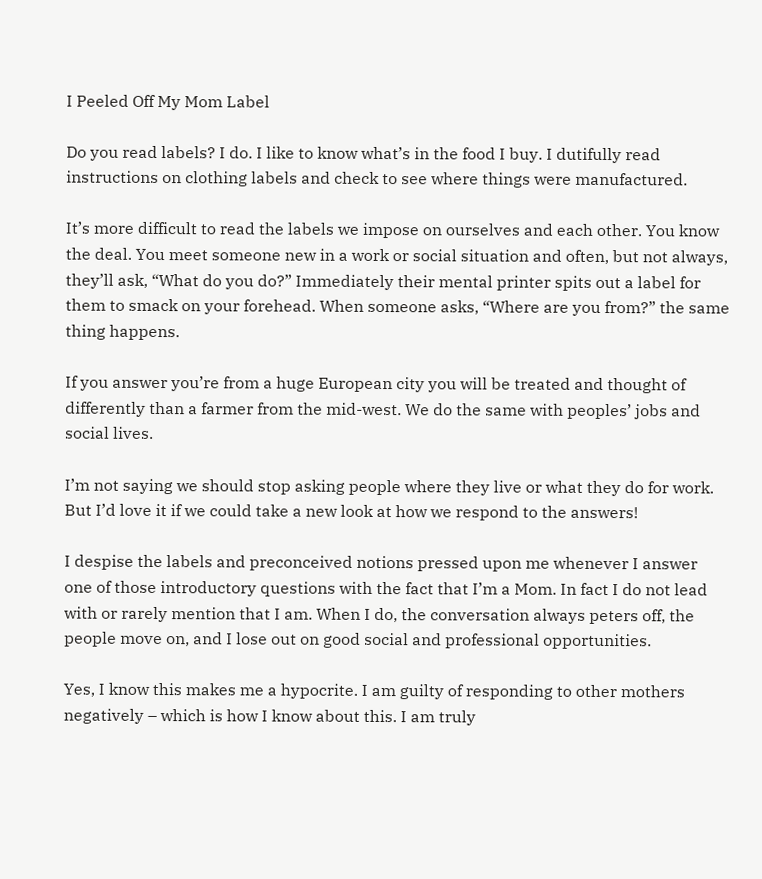I Peeled Off My Mom Label

Do you read labels? I do. I like to know what’s in the food I buy. I dutifully read instructions on clothing labels and check to see where things were manufactured.

It’s more difficult to read the labels we impose on ourselves and each other. You know the deal. You meet someone new in a work or social situation and often, but not always, they’ll ask, “What do you do?” Immediately their mental printer spits out a label for them to smack on your forehead. When someone asks, “Where are you from?” the same thing happens.

If you answer you’re from a huge European city you will be treated and thought of differently than a farmer from the mid-west. We do the same with peoples’ jobs and social lives.

I’m not saying we should stop asking people where they live or what they do for work. But I’d love it if we could take a new look at how we respond to the answers!

I despise the labels and preconceived notions pressed upon me whenever I answer one of those introductory questions with the fact that I’m a Mom. In fact I do not lead with or rarely mention that I am. When I do, the conversation always peters off, the people move on, and I lose out on good social and professional opportunities.

Yes, I know this makes me a hypocrite. I am guilty of responding to other mothers negatively – which is how I know about this. I am truly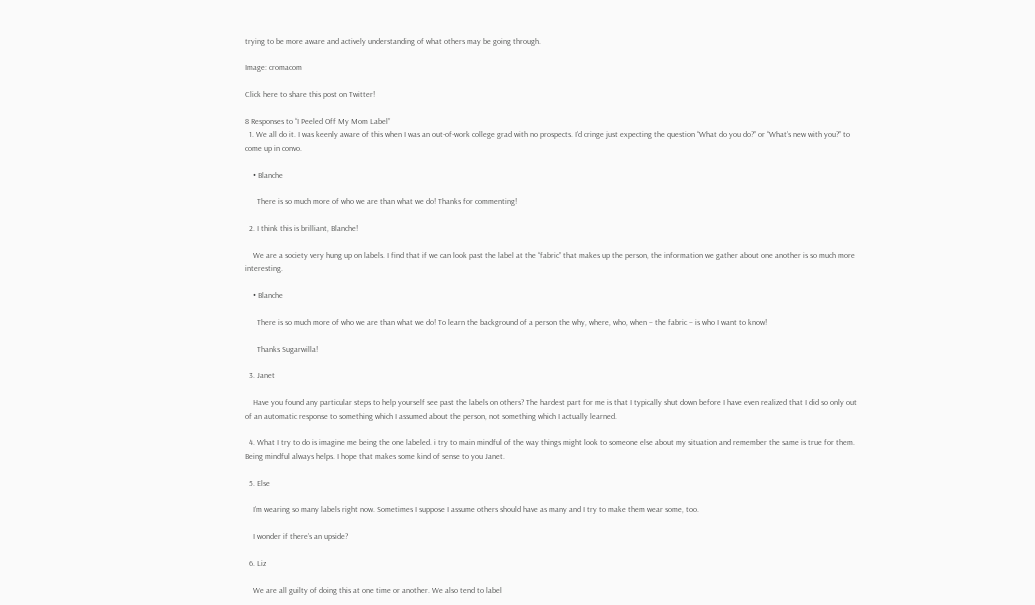trying to be more aware and actively understanding of what others may be going through.

Image: cromacom

Click here to share this post on Twitter!

8 Responses to “I Peeled Off My Mom Label”
  1. We all do it. I was keenly aware of this when I was an out-of-work college grad with no prospects. I’d cringe just expecting the question “What do you do?” or “What’s new with you?” to come up in convo.

    • Blanche

      There is so much more of who we are than what we do! Thanks for commenting!

  2. I think this is brilliant, Blanche!

    We are a society very hung up on labels. I find that if we can look past the label at the “fabric” that makes up the person, the information we gather about one another is so much more interesting.

    • Blanche

      There is so much more of who we are than what we do! To learn the background of a person the why, where, who, when – the fabric – is who I want to know!

      Thanks Sugarwilla!

  3. Janet

    Have you found any particular steps to help yourself see past the labels on others? The hardest part for me is that I typically shut down before I have even realized that I did so only out of an automatic response to something which I assumed about the person, not something which I actually learned.

  4. What I try to do is imagine me being the one labeled. i try to main mindful of the way things might look to someone else about my situation and remember the same is true for them. Being mindful always helps. I hope that makes some kind of sense to you Janet.

  5. Else

    I’m wearing so many labels right now. Sometimes I suppose I assume others should have as many and I try to make them wear some, too.

    I wonder if there’s an upside?

  6. Liz

    We are all guilty of doing this at one time or another. We also tend to label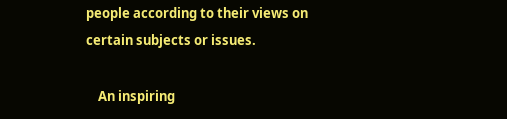people according to their views on certain subjects or issues.

    An inspiring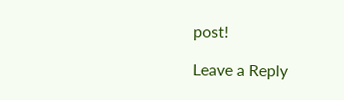post!

Leave a Reply